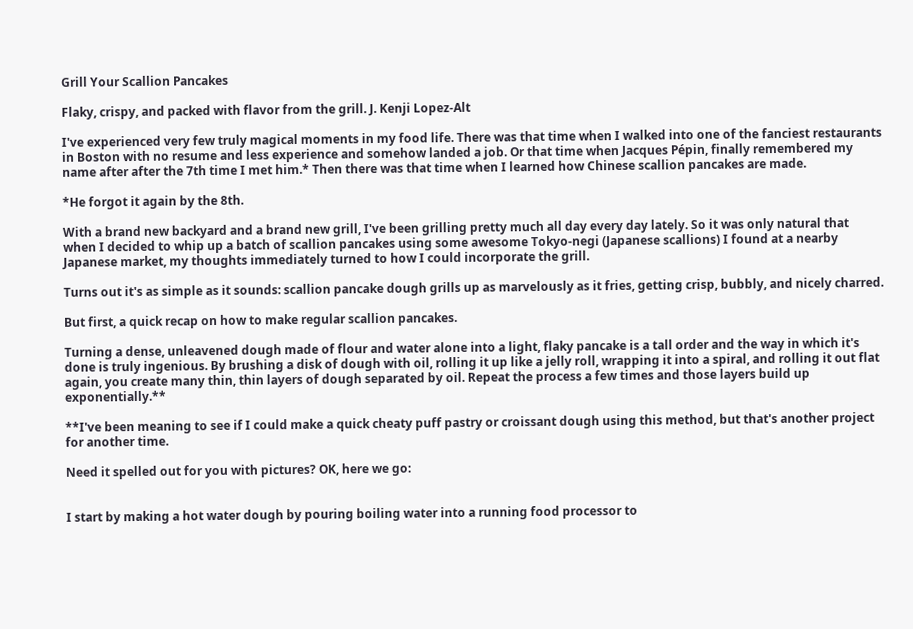Grill Your Scallion Pancakes

Flaky, crispy, and packed with flavor from the grill. J. Kenji Lopez-Alt

I've experienced very few truly magical moments in my food life. There was that time when I walked into one of the fanciest restaurants in Boston with no resume and less experience and somehow landed a job. Or that time when Jacques Pépin, finally remembered my name after after the 7th time I met him.* Then there was that time when I learned how Chinese scallion pancakes are made.

*He forgot it again by the 8th.

With a brand new backyard and a brand new grill, I've been grilling pretty much all day every day lately. So it was only natural that when I decided to whip up a batch of scallion pancakes using some awesome Tokyo-negi (Japanese scallions) I found at a nearby Japanese market, my thoughts immediately turned to how I could incorporate the grill.

Turns out it's as simple as it sounds: scallion pancake dough grills up as marvelously as it fries, getting crisp, bubbly, and nicely charred.

But first, a quick recap on how to make regular scallion pancakes.

Turning a dense, unleavened dough made of flour and water alone into a light, flaky pancake is a tall order and the way in which it's done is truly ingenious. By brushing a disk of dough with oil, rolling it up like a jelly roll, wrapping it into a spiral, and rolling it out flat again, you create many thin, thin layers of dough separated by oil. Repeat the process a few times and those layers build up exponentially.**

**I've been meaning to see if I could make a quick cheaty puff pastry or croissant dough using this method, but that's another project for another time.

Need it spelled out for you with pictures? OK, here we go:


I start by making a hot water dough by pouring boiling water into a running food processor to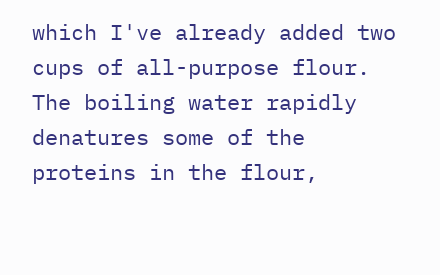which I've already added two cups of all-purpose flour. The boiling water rapidly denatures some of the proteins in the flour,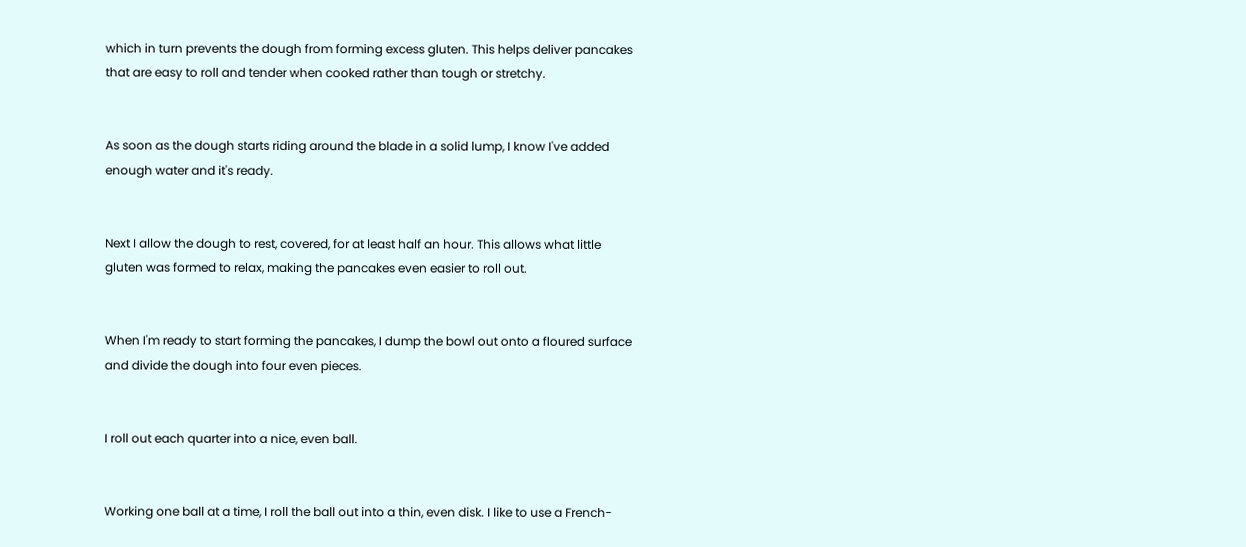which in turn prevents the dough from forming excess gluten. This helps deliver pancakes that are easy to roll and tender when cooked rather than tough or stretchy.


As soon as the dough starts riding around the blade in a solid lump, I know I've added enough water and it's ready.


Next I allow the dough to rest, covered, for at least half an hour. This allows what little gluten was formed to relax, making the pancakes even easier to roll out.


When I'm ready to start forming the pancakes, I dump the bowl out onto a floured surface and divide the dough into four even pieces.


I roll out each quarter into a nice, even ball.


Working one ball at a time, I roll the ball out into a thin, even disk. I like to use a French-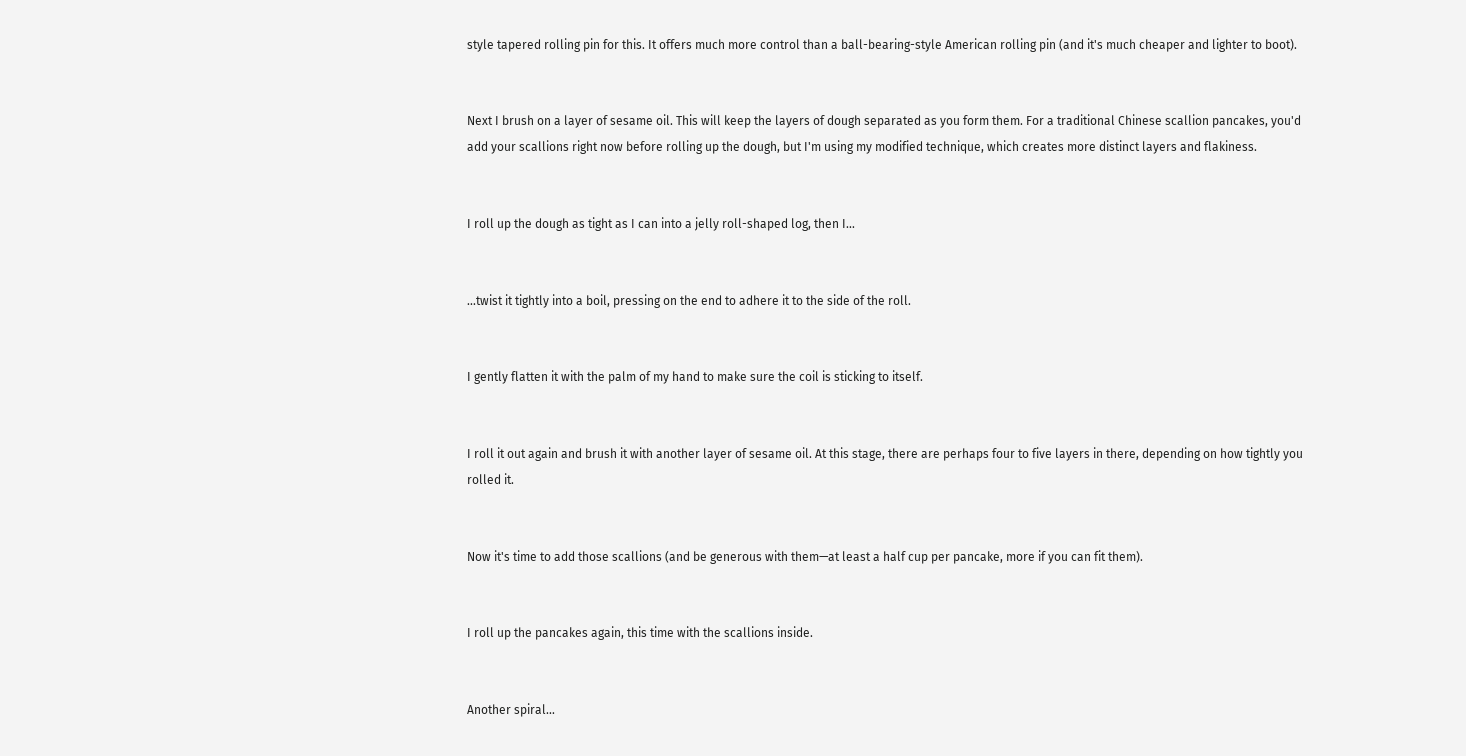style tapered rolling pin for this. It offers much more control than a ball-bearing-style American rolling pin (and it's much cheaper and lighter to boot).


Next I brush on a layer of sesame oil. This will keep the layers of dough separated as you form them. For a traditional Chinese scallion pancakes, you'd add your scallions right now before rolling up the dough, but I'm using my modified technique, which creates more distinct layers and flakiness.


I roll up the dough as tight as I can into a jelly roll-shaped log, then I...


...twist it tightly into a boil, pressing on the end to adhere it to the side of the roll.


I gently flatten it with the palm of my hand to make sure the coil is sticking to itself.


I roll it out again and brush it with another layer of sesame oil. At this stage, there are perhaps four to five layers in there, depending on how tightly you rolled it.


Now it's time to add those scallions (and be generous with them—at least a half cup per pancake, more if you can fit them).


I roll up the pancakes again, this time with the scallions inside.


Another spiral...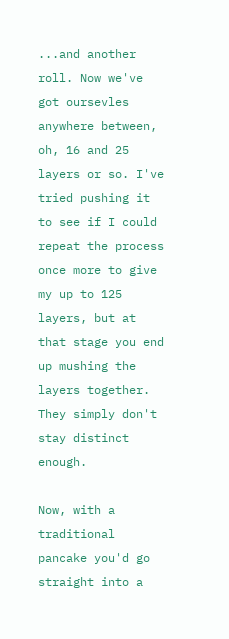...and another roll. Now we've got oursevles anywhere between, oh, 16 and 25 layers or so. I've tried pushing it to see if I could repeat the process once more to give my up to 125 layers, but at that stage you end up mushing the layers together. They simply don't stay distinct enough.

Now, with a traditional pancake you'd go straight into a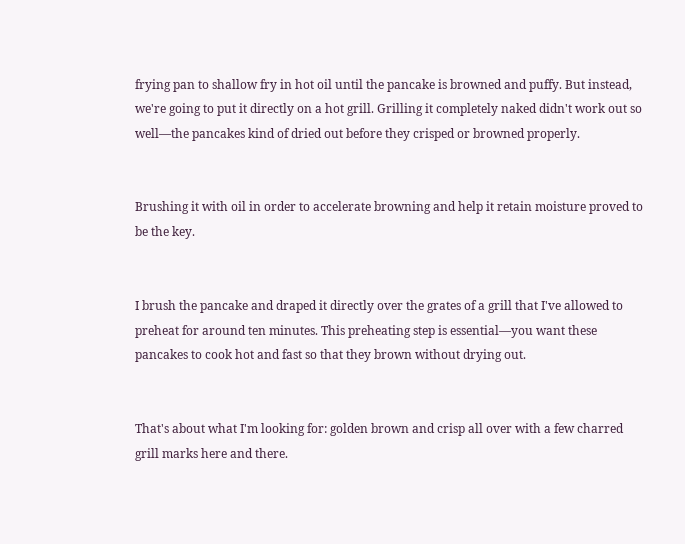frying pan to shallow fry in hot oil until the pancake is browned and puffy. But instead, we're going to put it directly on a hot grill. Grilling it completely naked didn't work out so well—the pancakes kind of dried out before they crisped or browned properly.


Brushing it with oil in order to accelerate browning and help it retain moisture proved to be the key.


I brush the pancake and draped it directly over the grates of a grill that I've allowed to preheat for around ten minutes. This preheating step is essential—you want these pancakes to cook hot and fast so that they brown without drying out.


That's about what I'm looking for: golden brown and crisp all over with a few charred grill marks here and there.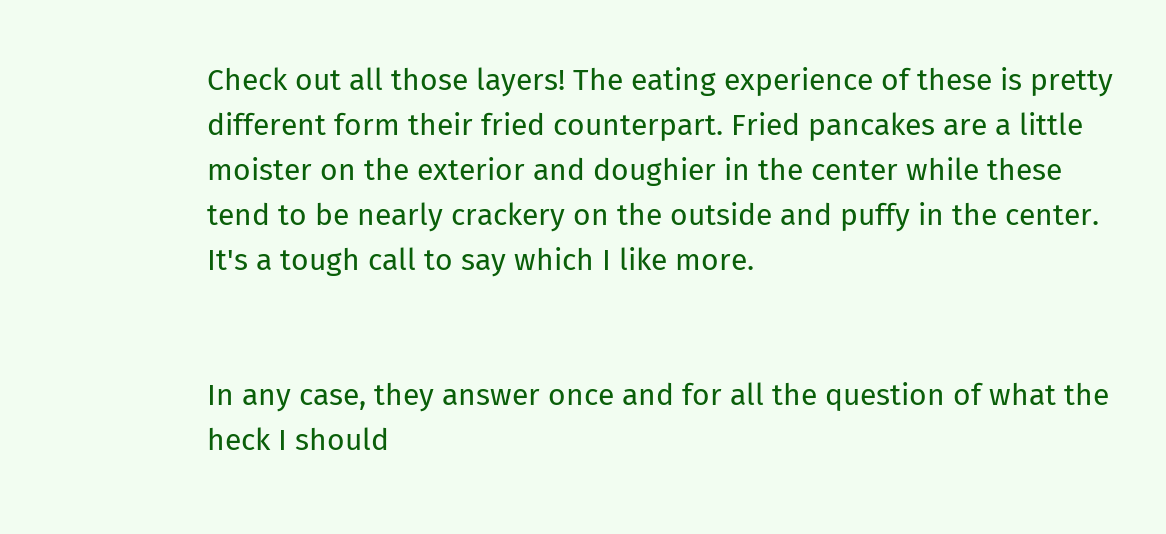Check out all those layers! The eating experience of these is pretty different form their fried counterpart. Fried pancakes are a little moister on the exterior and doughier in the center while these tend to be nearly crackery on the outside and puffy in the center. It's a tough call to say which I like more.


In any case, they answer once and for all the question of what the heck I should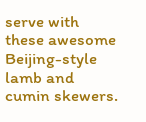serve with these awesome Beijing-style lamb and cumin skewers.